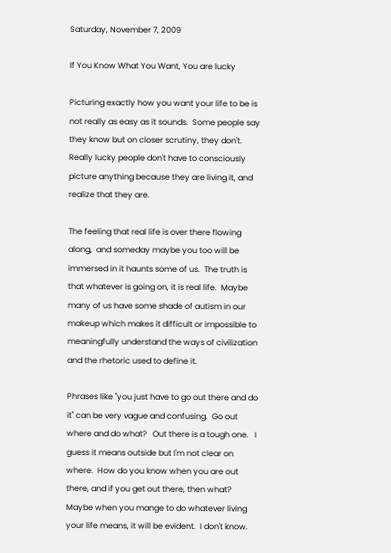Saturday, November 7, 2009

If You Know What You Want, You are lucky

Picturing exactly how you want your life to be is not really as easy as it sounds.  Some people say they know but on closer scrutiny, they don't.  Really lucky people don't have to consciously picture anything because they are living it, and realize that they are.

The feeling that real life is over there flowing along,  and someday maybe you too will be immersed in it haunts some of us.  The truth is that whatever is going on, it is real life.  Maybe many of us have some shade of autism in our makeup which makes it difficult or impossible to meaningfully understand the ways of civilization and the rhetoric used to define it.

Phrases like "you just have to go out there and do it" can be very vague and confusing.  Go out where and do what?   Out there is a tough one.   I guess it means outside but I'm not clear on where.  How do you know when you are out there, and if you get out there, then what?   Maybe when you mange to do whatever living your life means, it will be evident.  I don't know.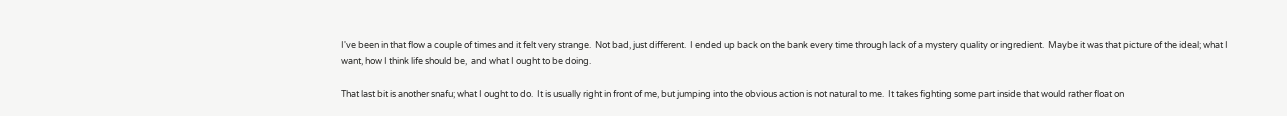I've been in that flow a couple of times and it felt very strange.  Not bad, just different.  I ended up back on the bank every time through lack of a mystery quality or ingredient.  Maybe it was that picture of the ideal; what I want, how I think life should be,  and what I ought to be doing.

That last bit is another snafu; what I ought to do.  It is usually right in front of me, but jumping into the obvious action is not natural to me.  It takes fighting some part inside that would rather float on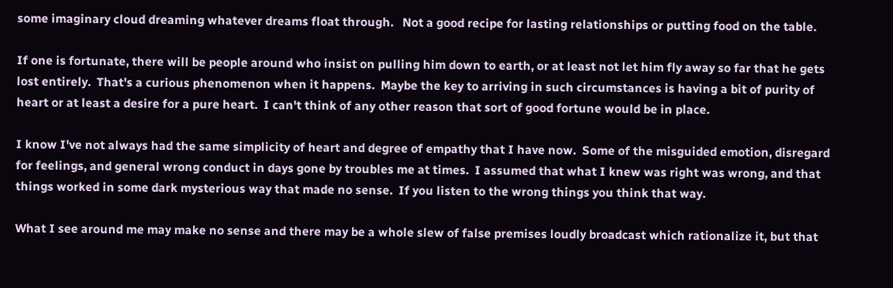some imaginary cloud dreaming whatever dreams float through.   Not a good recipe for lasting relationships or putting food on the table.

If one is fortunate, there will be people around who insist on pulling him down to earth, or at least not let him fly away so far that he gets lost entirely.  That's a curious phenomenon when it happens.  Maybe the key to arriving in such circumstances is having a bit of purity of heart or at least a desire for a pure heart.  I can't think of any other reason that sort of good fortune would be in place.

I know I've not always had the same simplicity of heart and degree of empathy that I have now.  Some of the misguided emotion, disregard for feelings, and general wrong conduct in days gone by troubles me at times.  I assumed that what I knew was right was wrong, and that things worked in some dark mysterious way that made no sense.  If you listen to the wrong things you think that way.

What I see around me may make no sense and there may be a whole slew of false premises loudly broadcast which rationalize it, but that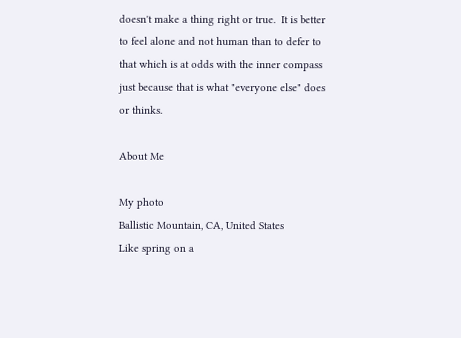doesn't make a thing right or true.  It is better to feel alone and not human than to defer to that which is at odds with the inner compass just because that is what "everyone else" does or thinks.

About Me

My photo
Ballistic Mountain, CA, United States
Like spring on a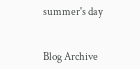summer's day


Blog Archive